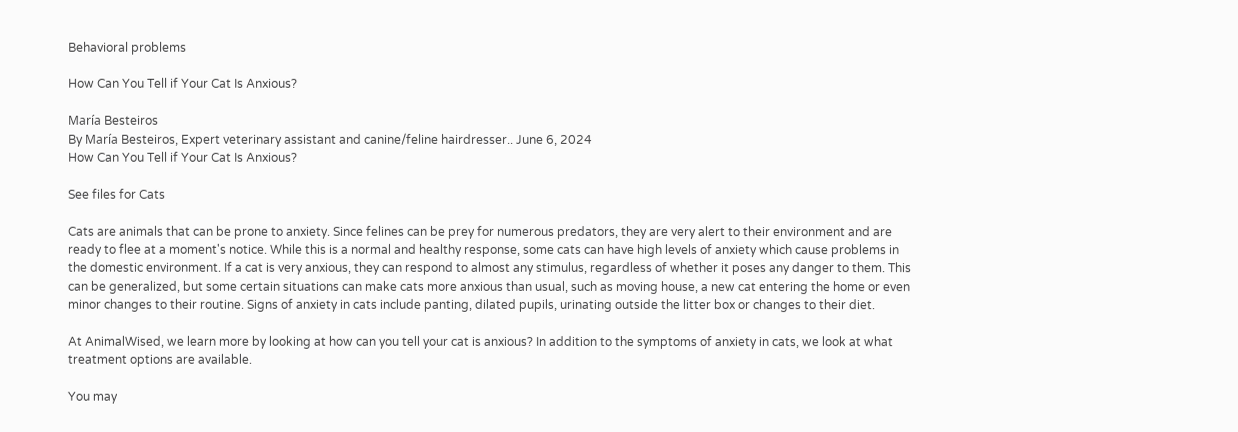Behavioral problems

How Can You Tell if Your Cat Is Anxious?

María Besteiros
By María Besteiros, Expert veterinary assistant and canine/feline hairdresser.. June 6, 2024
How Can You Tell if Your Cat Is Anxious?

See files for Cats

Cats are animals that can be prone to anxiety. Since felines can be prey for numerous predators, they are very alert to their environment and are ready to flee at a moment's notice. While this is a normal and healthy response, some cats can have high levels of anxiety which cause problems in the domestic environment. If a cat is very anxious, they can respond to almost any stimulus, regardless of whether it poses any danger to them. This can be generalized, but some certain situations can make cats more anxious than usual, such as moving house, a new cat entering the home or even minor changes to their routine. Signs of anxiety in cats include panting, dilated pupils, urinating outside the litter box or changes to their diet.

At AnimalWised, we learn more by looking at how can you tell your cat is anxious? In addition to the symptoms of anxiety in cats, we look at what treatment options are available.

You may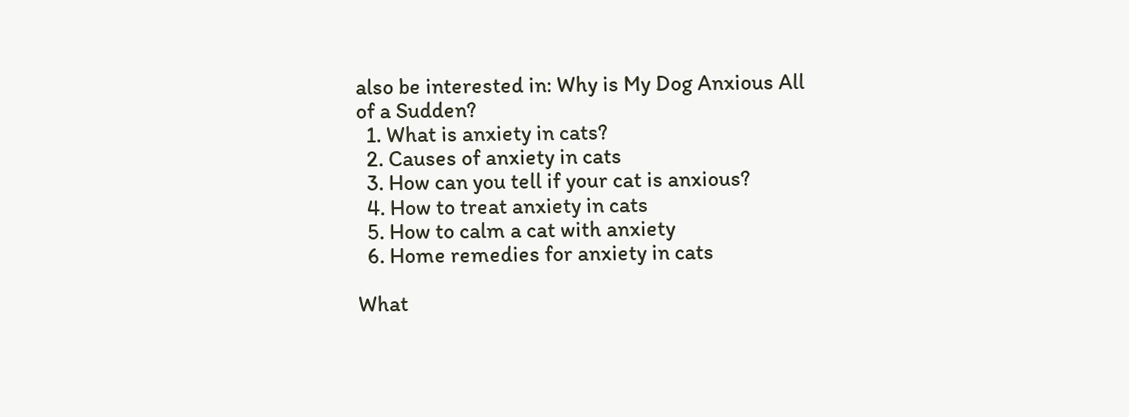also be interested in: Why is My Dog Anxious All of a Sudden?
  1. What is anxiety in cats?
  2. Causes of anxiety in cats
  3. How can you tell if your cat is anxious?
  4. How to treat anxiety in cats
  5. How to calm a cat with anxiety
  6. Home remedies for anxiety in cats

What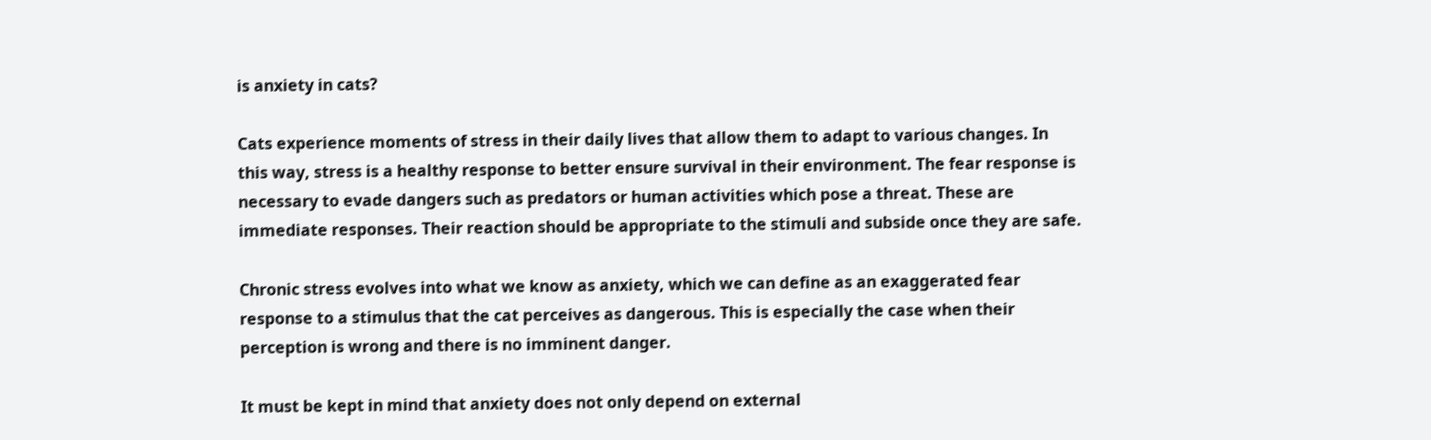is anxiety in cats?

Cats experience moments of stress in their daily lives that allow them to adapt to various changes. In this way, stress is a healthy response to better ensure survival in their environment. The fear response is necessary to evade dangers such as predators or human activities which pose a threat. These are immediate responses. Their reaction should be appropriate to the stimuli and subside once they are safe.

Chronic stress evolves into what we know as anxiety, which we can define as an exaggerated fear response to a stimulus that the cat perceives as dangerous. This is especially the case when their perception is wrong and there is no imminent danger.

It must be kept in mind that anxiety does not only depend on external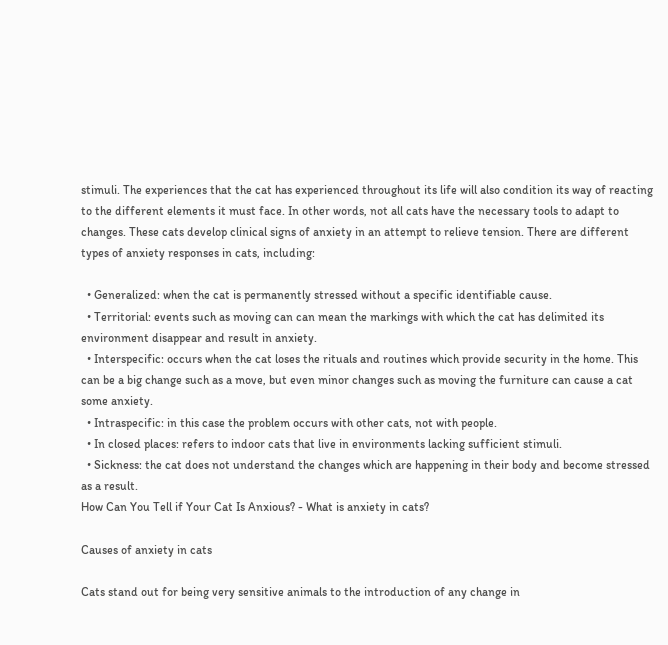stimuli. The experiences that the cat has experienced throughout its life will also condition its way of reacting to the different elements it must face. In other words, not all cats have the necessary tools to adapt to changes. These cats develop clinical signs of anxiety in an attempt to relieve tension. There are different types of anxiety responses in cats, including:

  • Generalized: when the cat is permanently stressed without a specific identifiable cause.
  • Territorial: events such as moving can can mean the markings with which the cat has delimited its environment disappear and result in anxiety.
  • Interspecific: occurs when the cat loses the rituals and routines which provide security in the home. This can be a big change such as a move, but even minor changes such as moving the furniture can cause a cat some anxiety.
  • Intraspecific: in this case the problem occurs with other cats, not with people.
  • In closed places: refers to indoor cats that live in environments lacking sufficient stimuli.
  • Sickness: the cat does not understand the changes which are happening in their body and become stressed as a result.
How Can You Tell if Your Cat Is Anxious? - What is anxiety in cats?

Causes of anxiety in cats

Cats stand out for being very sensitive animals to the introduction of any change in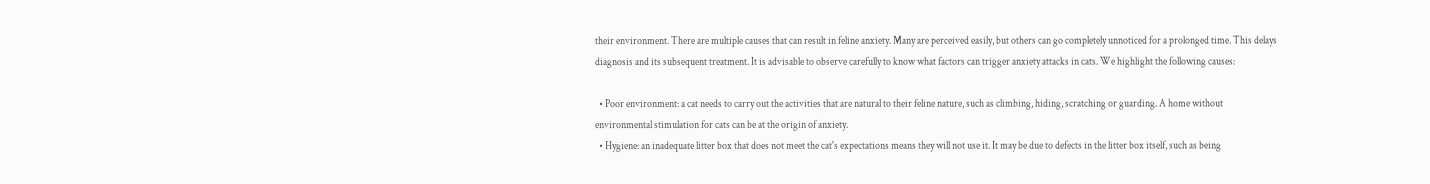their environment. There are multiple causes that can result in feline anxiety. Many are perceived easily, but others can go completely unnoticed for a prolonged time. This delays diagnosis and its subsequent treatment. It is advisable to observe carefully to know what factors can trigger anxiety attacks in cats. We highlight the following causes:

  • Poor environment: a cat needs to carry out the activities that are natural to their feline nature, such as climbing, hiding, scratching or guarding. A home without environmental stimulation for cats can be at the origin of anxiety.
  • Hygiene: an inadequate litter box that does not meet the cat's expectations means they will not use it. It may be due to defects in the litter box itself, such as being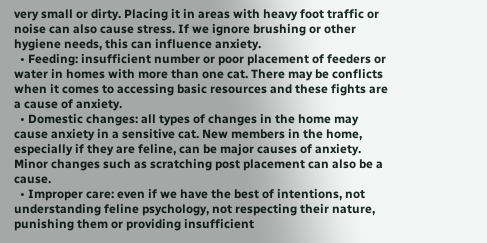very small or dirty. Placing it in areas with heavy foot traffic or noise can also cause stress. If we ignore brushing or other hygiene needs, this can influence anxiety.
  • Feeding: insufficient number or poor placement of feeders or water in homes with more than one cat. There may be conflicts when it comes to accessing basic resources and these fights are a cause of anxiety.
  • Domestic changes: all types of changes in the home may cause anxiety in a sensitive cat. New members in the home, especially if they are feline, can be major causes of anxiety. Minor changes such as scratching post placement can also be a cause.
  • Improper care: even if we have the best of intentions, not understanding feline psychology, not respecting their nature, punishing them or providing insufficient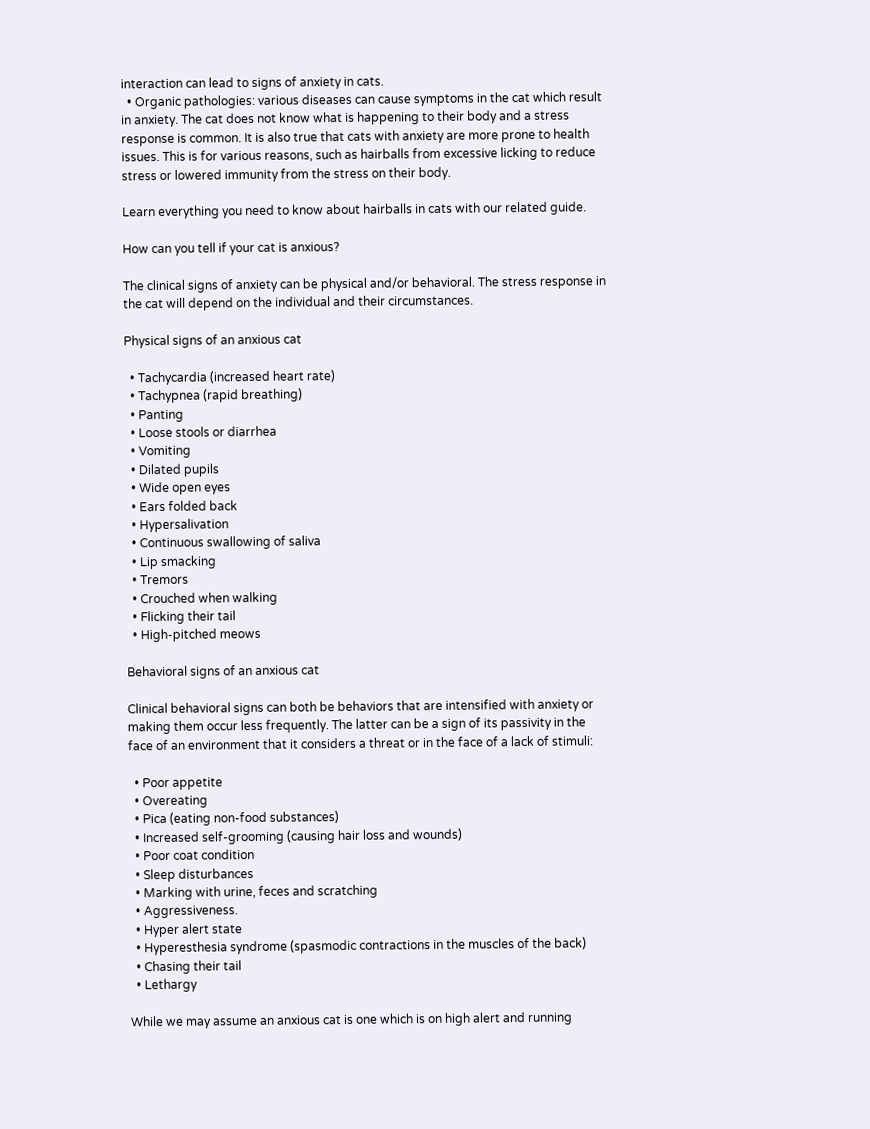interaction can lead to signs of anxiety in cats.
  • Organic pathologies: various diseases can cause symptoms in the cat which result in anxiety. The cat does not know what is happening to their body and a stress response is common. It is also true that cats with anxiety are more prone to health issues. This is for various reasons, such as hairballs from excessive licking to reduce stress or lowered immunity from the stress on their body.

Learn everything you need to know about hairballs in cats with our related guide.

How can you tell if your cat is anxious?

The clinical signs of anxiety can be physical and/or behavioral. The stress response in the cat will depend on the individual and their circumstances.

Physical signs of an anxious cat

  • Tachycardia (increased heart rate)
  • Tachypnea (rapid breathing)
  • Panting
  • Loose stools or diarrhea
  • Vomiting
  • Dilated pupils
  • Wide open eyes
  • Ears folded back
  • Hypersalivation
  • Continuous swallowing of saliva
  • Lip smacking
  • Tremors
  • Crouched when walking
  • Flicking their tail
  • High-pitched meows

Behavioral signs of an anxious cat

Clinical behavioral signs can both be behaviors that are intensified with anxiety or making them occur less frequently. The latter can be a sign of its passivity in the face of an environment that it considers a threat or in the face of a lack of stimuli:

  • Poor appetite
  • Overeating
  • Pica (eating non-food substances)
  • Increased self-grooming (causing hair loss and wounds)
  • Poor coat condition
  • Sleep disturbances
  • Marking with urine, feces and scratching
  • Aggressiveness.
  • Hyper alert state
  • Hyperesthesia syndrome (spasmodic contractions in the muscles of the back)
  • Chasing their tail
  • Lethargy

While we may assume an anxious cat is one which is on high alert and running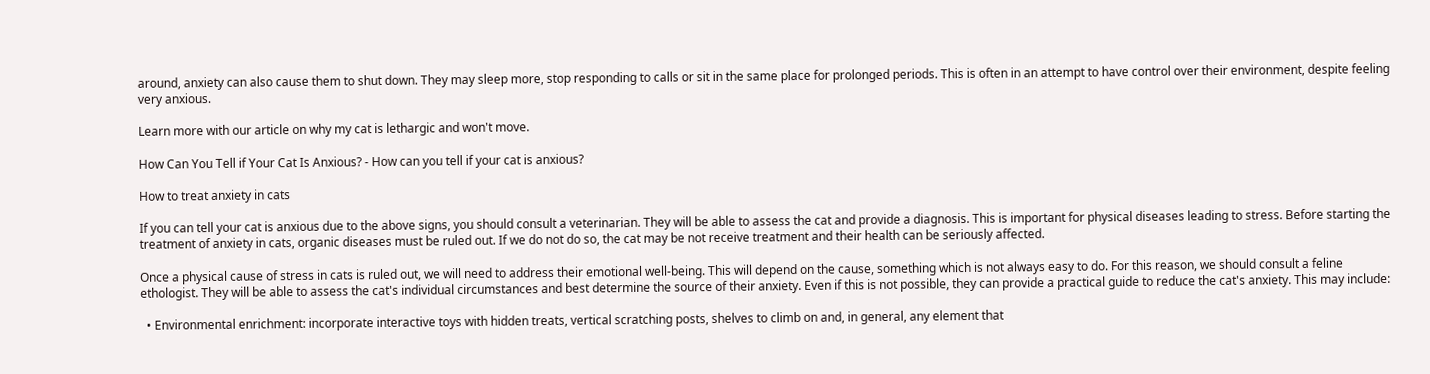around, anxiety can also cause them to shut down. They may sleep more, stop responding to calls or sit in the same place for prolonged periods. This is often in an attempt to have control over their environment, despite feeling very anxious.

Learn more with our article on why my cat is lethargic and won't move.

How Can You Tell if Your Cat Is Anxious? - How can you tell if your cat is anxious?

How to treat anxiety in cats

If you can tell your cat is anxious due to the above signs, you should consult a veterinarian. They will be able to assess the cat and provide a diagnosis. This is important for physical diseases leading to stress. Before starting the treatment of anxiety in cats, organic diseases must be ruled out. If we do not do so, the cat may be not receive treatment and their health can be seriously affected.

Once a physical cause of stress in cats is ruled out, we will need to address their emotional well-being. This will depend on the cause, something which is not always easy to do. For this reason, we should consult a feline ethologist. They will be able to assess the cat's individual circumstances and best determine the source of their anxiety. Even if this is not possible, they can provide a practical guide to reduce the cat's anxiety. This may include:

  • Environmental enrichment: incorporate interactive toys with hidden treats, vertical scratching posts, shelves to climb on and, in general, any element that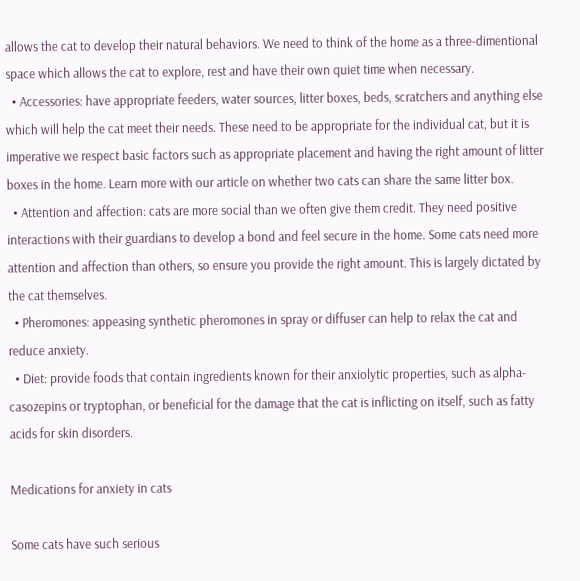allows the cat to develop their natural behaviors. We need to think of the home as a three-dimentional space which allows the cat to explore, rest and have their own quiet time when necessary.
  • Accessories: have appropriate feeders, water sources, litter boxes, beds, scratchers and anything else which will help the cat meet their needs. These need to be appropriate for the individual cat, but it is imperative we respect basic factors such as appropriate placement and having the right amount of litter boxes in the home. Learn more with our article on whether two cats can share the same litter box.
  • Attention and affection: cats are more social than we often give them credit. They need positive interactions with their guardians to develop a bond and feel secure in the home. Some cats need more attention and affection than others, so ensure you provide the right amount. This is largely dictated by the cat themselves.
  • Pheromones: appeasing synthetic pheromones in spray or diffuser can help to relax the cat and reduce anxiety.
  • Diet: provide foods that contain ingredients known for their anxiolytic properties, such as alpha-casozepins or tryptophan, or beneficial for the damage that the cat is inflicting on itself, such as fatty acids for skin disorders.

Medications for anxiety in cats

Some cats have such serious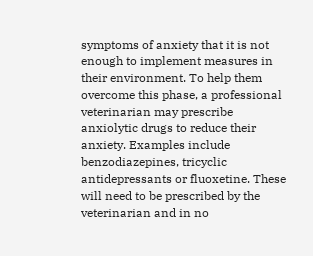symptoms of anxiety that it is not enough to implement measures in their environment. To help them overcome this phase, a professional veterinarian may prescribe anxiolytic drugs to reduce their anxiety. Examples include benzodiazepines, tricyclic antidepressants or fluoxetine. These will need to be prescribed by the veterinarian and in no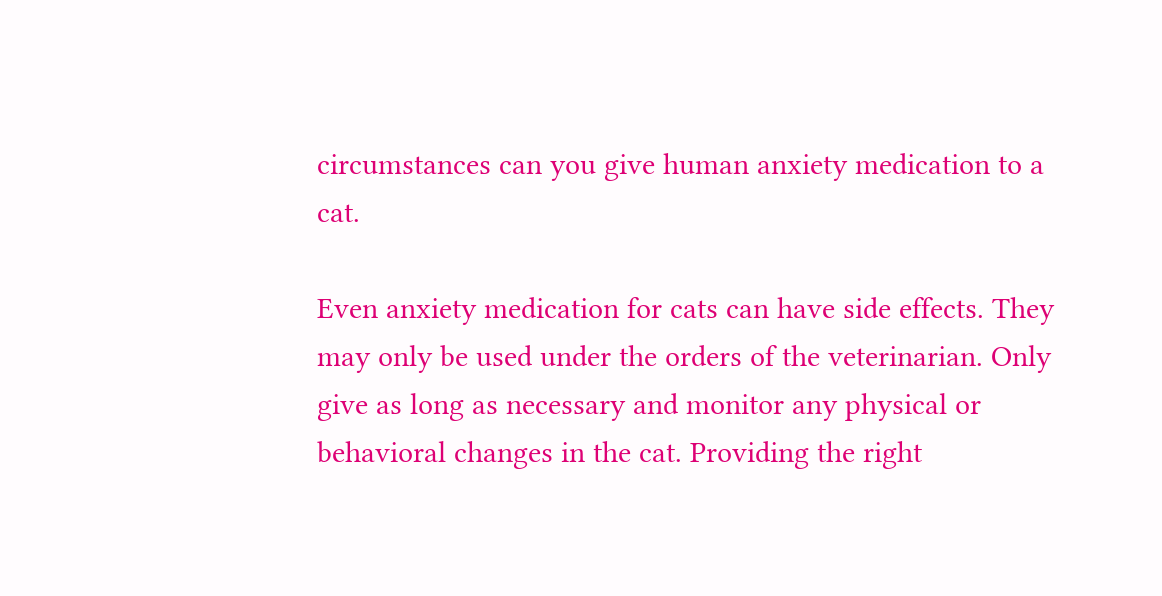circumstances can you give human anxiety medication to a cat.

Even anxiety medication for cats can have side effects. They may only be used under the orders of the veterinarian. Only give as long as necessary and monitor any physical or behavioral changes in the cat. Providing the right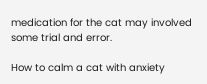medication for the cat may involved some trial and error.

How to calm a cat with anxiety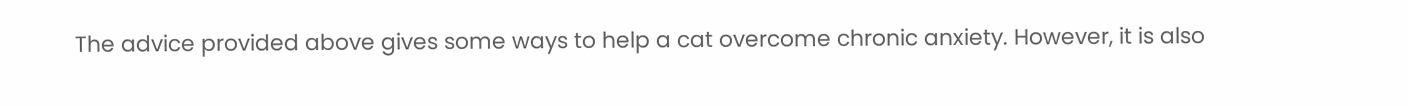The advice provided above gives some ways to help a cat overcome chronic anxiety. However, it is also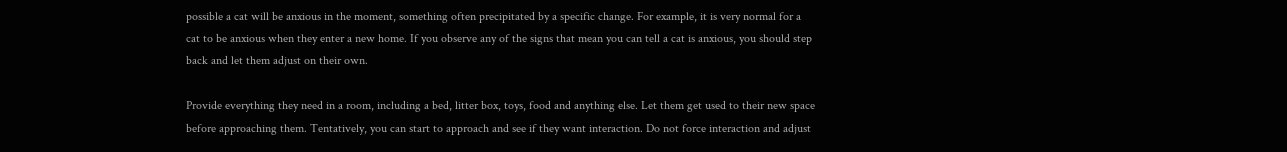possible a cat will be anxious in the moment, something often precipitated by a specific change. For example, it is very normal for a cat to be anxious when they enter a new home. If you observe any of the signs that mean you can tell a cat is anxious, you should step back and let them adjust on their own.

Provide everything they need in a room, including a bed, litter box, toys, food and anything else. Let them get used to their new space before approaching them. Tentatively, you can start to approach and see if they want interaction. Do not force interaction and adjust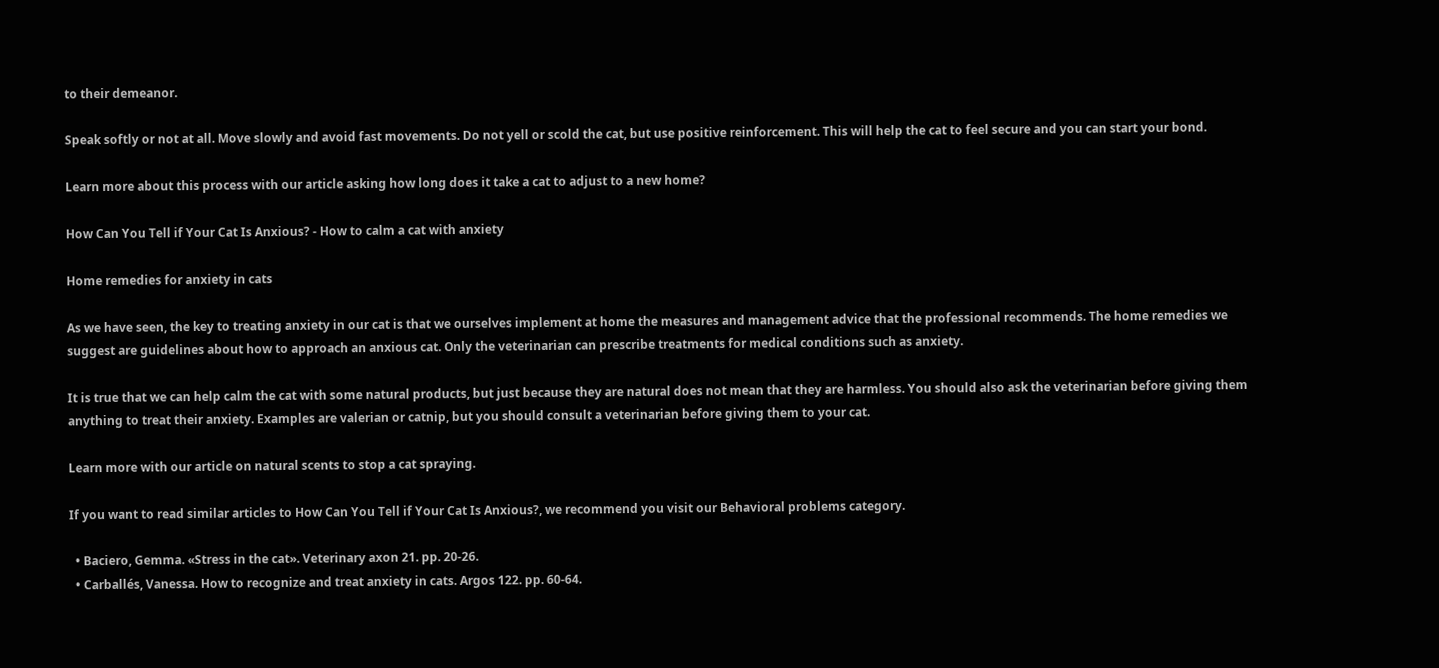to their demeanor.

Speak softly or not at all. Move slowly and avoid fast movements. Do not yell or scold the cat, but use positive reinforcement. This will help the cat to feel secure and you can start your bond.

Learn more about this process with our article asking how long does it take a cat to adjust to a new home?

How Can You Tell if Your Cat Is Anxious? - How to calm a cat with anxiety

Home remedies for anxiety in cats

As we have seen, the key to treating anxiety in our cat is that we ourselves implement at home the measures and management advice that the professional recommends. The home remedies we suggest are guidelines about how to approach an anxious cat. Only the veterinarian can prescribe treatments for medical conditions such as anxiety.

It is true that we can help calm the cat with some natural products, but just because they are natural does not mean that they are harmless. You should also ask the veterinarian before giving them anything to treat their anxiety. Examples are valerian or catnip, but you should consult a veterinarian before giving them to your cat.

Learn more with our article on natural scents to stop a cat spraying.

If you want to read similar articles to How Can You Tell if Your Cat Is Anxious?, we recommend you visit our Behavioral problems category.

  • Baciero, Gemma. «Stress in the cat». Veterinary axon 21. pp. 20-26.
  • Carballés, Vanessa. How to recognize and treat anxiety in cats. Argos 122. pp. 60-64.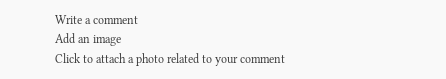Write a comment
Add an image
Click to attach a photo related to your comment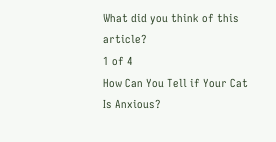What did you think of this article?
1 of 4
How Can You Tell if Your Cat Is Anxious?